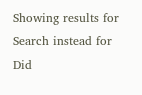Showing results for
Search instead for
Did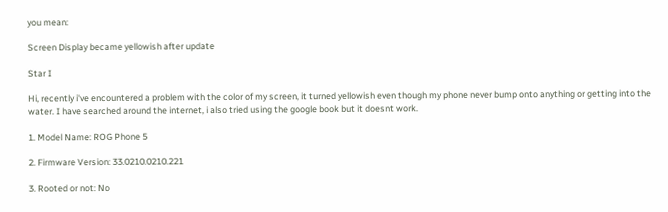you mean:

Screen Display became yellowish after update

Star I

Hi, recently i've encountered a problem with the color of my screen, it turned yellowish even though my phone never bump onto anything or getting into the water. I have searched around the internet, i also tried using the google book but it doesnt work.

1. Model Name: ROG Phone 5

2. Firmware Version: 33.0210.0210.221

3. Rooted or not: No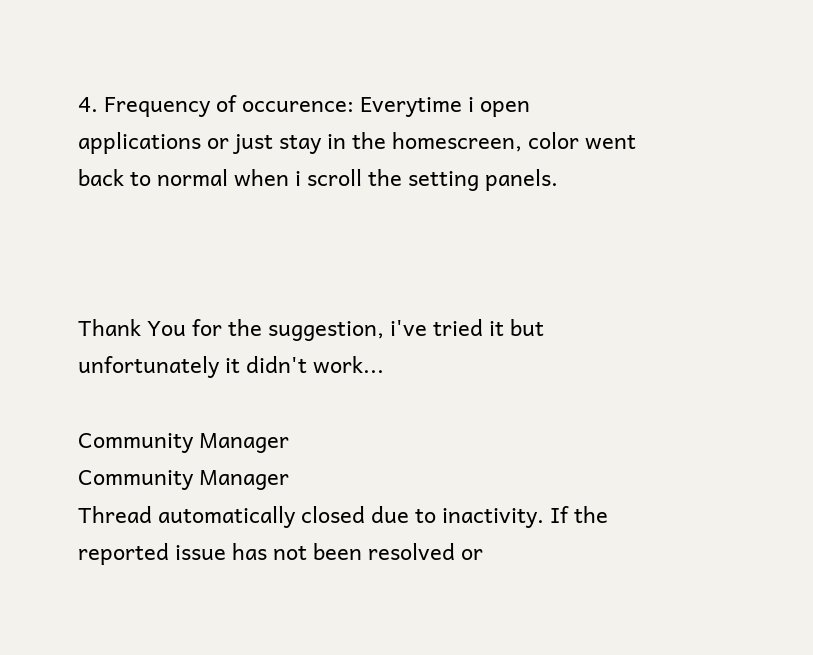4. Frequency of occurence: Everytime i open applications or just stay in the homescreen, color went back to normal when i scroll the setting panels.



Thank You for the suggestion, i've tried it but unfortunately it didn't work...

Community Manager
Community Manager
Thread automatically closed due to inactivity. If the reported issue has not been resolved or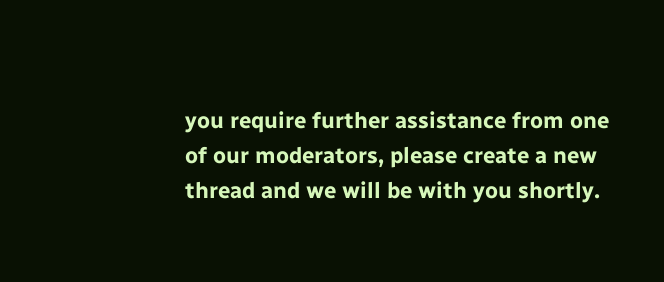you require further assistance from one of our moderators, please create a new thread and we will be with you shortly.